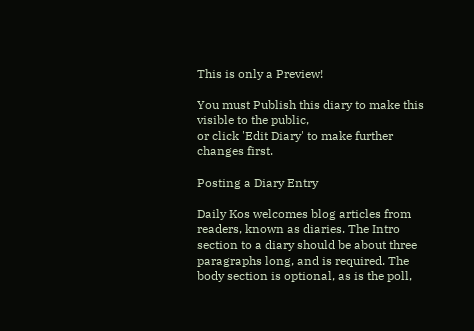This is only a Preview!

You must Publish this diary to make this visible to the public,
or click 'Edit Diary' to make further changes first.

Posting a Diary Entry

Daily Kos welcomes blog articles from readers, known as diaries. The Intro section to a diary should be about three paragraphs long, and is required. The body section is optional, as is the poll,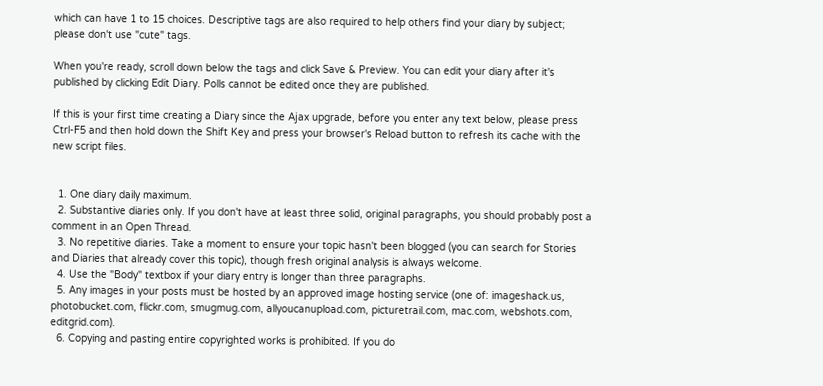which can have 1 to 15 choices. Descriptive tags are also required to help others find your diary by subject; please don't use "cute" tags.

When you're ready, scroll down below the tags and click Save & Preview. You can edit your diary after it's published by clicking Edit Diary. Polls cannot be edited once they are published.

If this is your first time creating a Diary since the Ajax upgrade, before you enter any text below, please press Ctrl-F5 and then hold down the Shift Key and press your browser's Reload button to refresh its cache with the new script files.


  1. One diary daily maximum.
  2. Substantive diaries only. If you don't have at least three solid, original paragraphs, you should probably post a comment in an Open Thread.
  3. No repetitive diaries. Take a moment to ensure your topic hasn't been blogged (you can search for Stories and Diaries that already cover this topic), though fresh original analysis is always welcome.
  4. Use the "Body" textbox if your diary entry is longer than three paragraphs.
  5. Any images in your posts must be hosted by an approved image hosting service (one of: imageshack.us, photobucket.com, flickr.com, smugmug.com, allyoucanupload.com, picturetrail.com, mac.com, webshots.com, editgrid.com).
  6. Copying and pasting entire copyrighted works is prohibited. If you do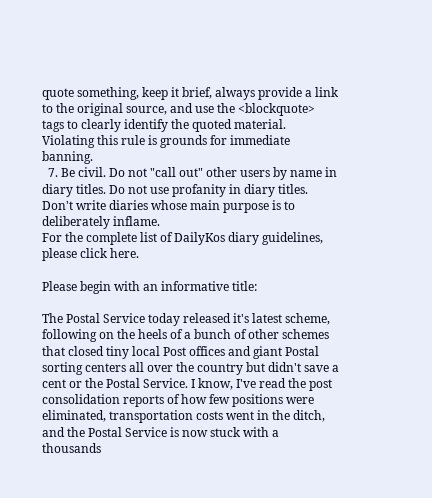quote something, keep it brief, always provide a link to the original source, and use the <blockquote> tags to clearly identify the quoted material. Violating this rule is grounds for immediate banning.
  7. Be civil. Do not "call out" other users by name in diary titles. Do not use profanity in diary titles. Don't write diaries whose main purpose is to deliberately inflame.
For the complete list of DailyKos diary guidelines, please click here.

Please begin with an informative title:

The Postal Service today released it's latest scheme, following on the heels of a bunch of other schemes that closed tiny local Post offices and giant Postal sorting centers all over the country but didn't save a cent or the Postal Service. I know, I've read the post consolidation reports of how few positions were eliminated, transportation costs went in the ditch, and the Postal Service is now stuck with a thousands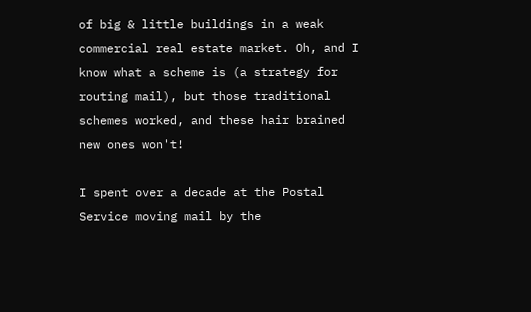of big & little buildings in a weak commercial real estate market. Oh, and I know what a scheme is (a strategy for routing mail), but those traditional schemes worked, and these hair brained new ones won't!

I spent over a decade at the Postal Service moving mail by the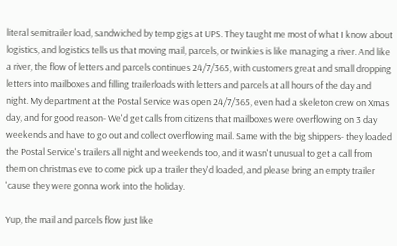literal semitrailer load, sandwiched by temp gigs at UPS. They taught me most of what I know about logistics, and logistics tells us that moving mail, parcels, or twinkies is like managing a river. And like a river, the flow of letters and parcels continues 24/7/365, with customers great and small dropping letters into mailboxes and filling trailerloads with letters and parcels at all hours of the day and night. My department at the Postal Service was open 24/7/365, even had a skeleton crew on Xmas day, and for good reason- We'd get calls from citizens that mailboxes were overflowing on 3 day weekends and have to go out and collect overflowing mail. Same with the big shippers- they loaded the Postal Service's trailers all night and weekends too, and it wasn't unusual to get a call from them on christmas eve to come pick up a trailer they'd loaded, and please bring an empty trailer 'cause they were gonna work into the holiday.

Yup, the mail and parcels flow just like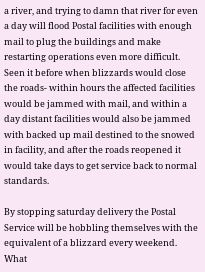a river, and trying to damn that river for even a day will flood Postal facilities with enough mail to plug the buildings and make restarting operations even more difficult. Seen it before when blizzards would close the roads- within hours the affected facilities would be jammed with mail, and within a day distant facilities would also be jammed with backed up mail destined to the snowed in facility, and after the roads reopened it would take days to get service back to normal standards.

By stopping saturday delivery the Postal Service will be hobbling themselves with the equivalent of a blizzard every weekend. What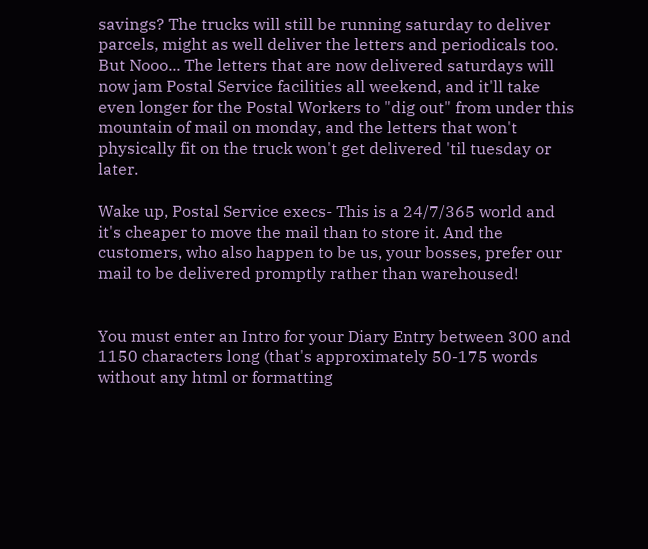savings? The trucks will still be running saturday to deliver parcels, might as well deliver the letters and periodicals too. But Nooo... The letters that are now delivered saturdays will now jam Postal Service facilities all weekend, and it'll take even longer for the Postal Workers to "dig out" from under this mountain of mail on monday, and the letters that won't physically fit on the truck won't get delivered 'til tuesday or later.

Wake up, Postal Service execs- This is a 24/7/365 world and it's cheaper to move the mail than to store it. And the customers, who also happen to be us, your bosses, prefer our mail to be delivered promptly rather than warehoused!


You must enter an Intro for your Diary Entry between 300 and 1150 characters long (that's approximately 50-175 words without any html or formatting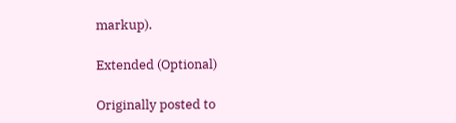markup).

Extended (Optional)

Originally posted to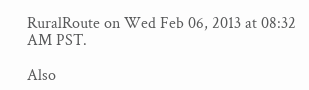RuralRoute on Wed Feb 06, 2013 at 08:32 AM PST.

Also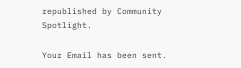republished by Community Spotlight.

Your Email has been sent.